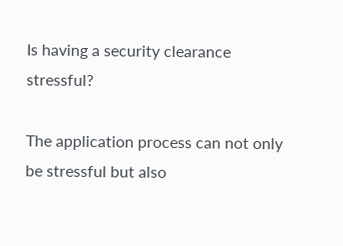Is having a security clearance stressful?

The application process can not only be stressful but also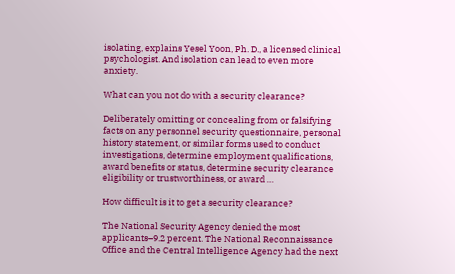isolating, explains Yesel Yoon, Ph. D., a licensed clinical psychologist. And isolation can lead to even more anxiety.

What can you not do with a security clearance?

Deliberately omitting or concealing from or falsifying facts on any personnel security questionnaire, personal history statement, or similar forms used to conduct investigations, determine employment qualifications, award benefits or status, determine security clearance eligibility or trustworthiness, or award …

How difficult is it to get a security clearance?

The National Security Agency denied the most applicants–9.2 percent. The National Reconnaissance Office and the Central Intelligence Agency had the next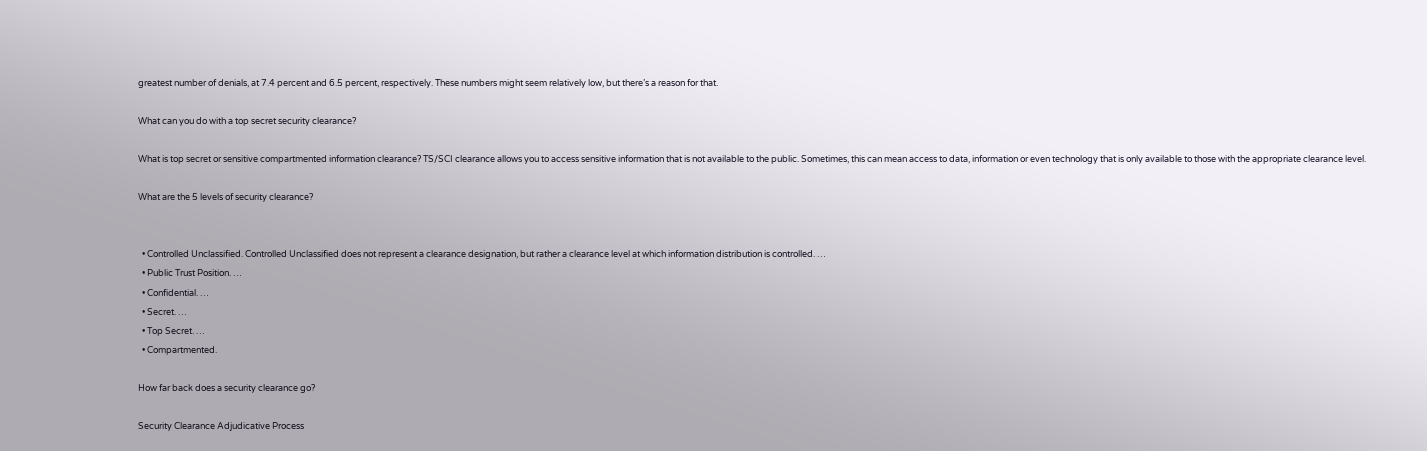greatest number of denials, at 7.4 percent and 6.5 percent, respectively. These numbers might seem relatively low, but there’s a reason for that.

What can you do with a top secret security clearance?

What is top secret or sensitive compartmented information clearance? TS/SCI clearance allows you to access sensitive information that is not available to the public. Sometimes, this can mean access to data, information or even technology that is only available to those with the appropriate clearance level.

What are the 5 levels of security clearance?


  • Controlled Unclassified. Controlled Unclassified does not represent a clearance designation, but rather a clearance level at which information distribution is controlled. …
  • Public Trust Position. …
  • Confidential. …
  • Secret. …
  • Top Secret. …
  • Compartmented.

How far back does a security clearance go?

Security Clearance Adjudicative Process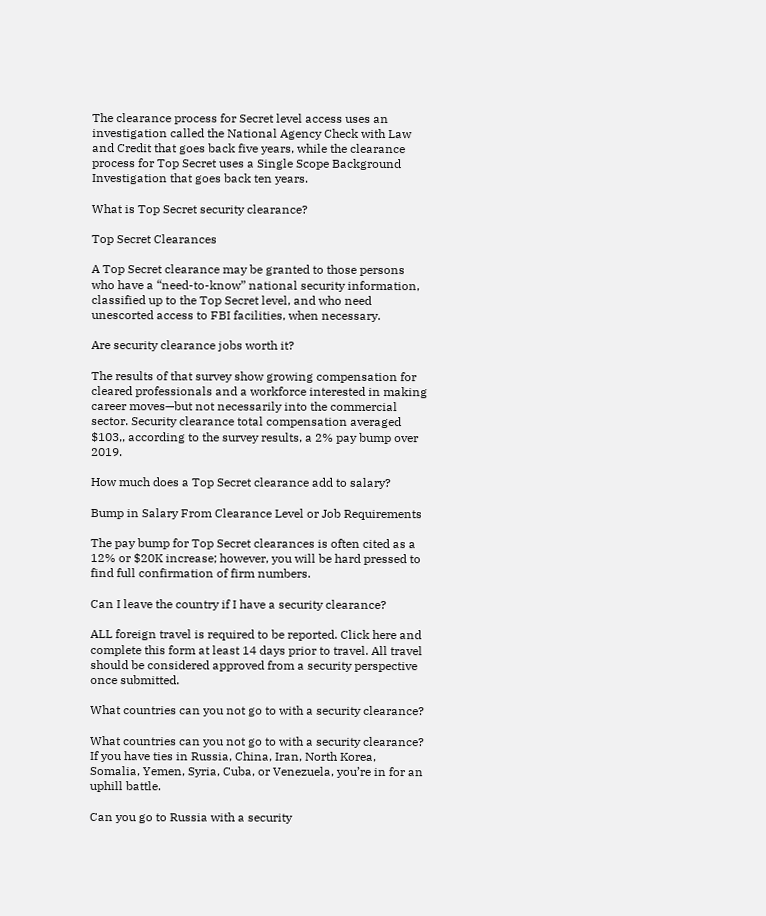The clearance process for Secret level access uses an investigation called the National Agency Check with Law and Credit that goes back five years, while the clearance process for Top Secret uses a Single Scope Background Investigation that goes back ten years.

What is Top Secret security clearance?

Top Secret Clearances

A Top Secret clearance may be granted to those persons who have a “need-to-know” national security information, classified up to the Top Secret level, and who need unescorted access to FBI facilities, when necessary.

Are security clearance jobs worth it?

The results of that survey show growing compensation for cleared professionals and a workforce interested in making career moves—but not necessarily into the commercial sector. Security clearance total compensation averaged $103,, according to the survey results, a 2% pay bump over 2019.

How much does a Top Secret clearance add to salary?

Bump in Salary From Clearance Level or Job Requirements

The pay bump for Top Secret clearances is often cited as a 12% or $20K increase; however, you will be hard pressed to find full confirmation of firm numbers.

Can I leave the country if I have a security clearance?

ALL foreign travel is required to be reported. Click here and complete this form at least 14 days prior to travel. All travel should be considered approved from a security perspective once submitted.

What countries can you not go to with a security clearance?

What countries can you not go to with a security clearance? If you have ties in Russia, China, Iran, North Korea, Somalia, Yemen, Syria, Cuba, or Venezuela, you’re in for an uphill battle.

Can you go to Russia with a security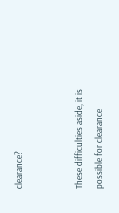clearance?


These difficulties aside, it is possible for clearance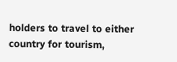holders to travel to either country for tourism,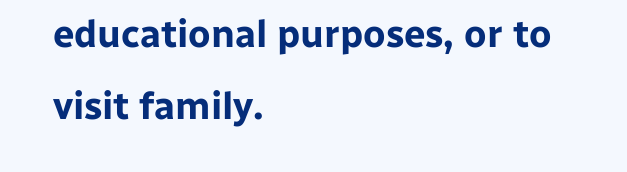educational purposes, or to visit family.